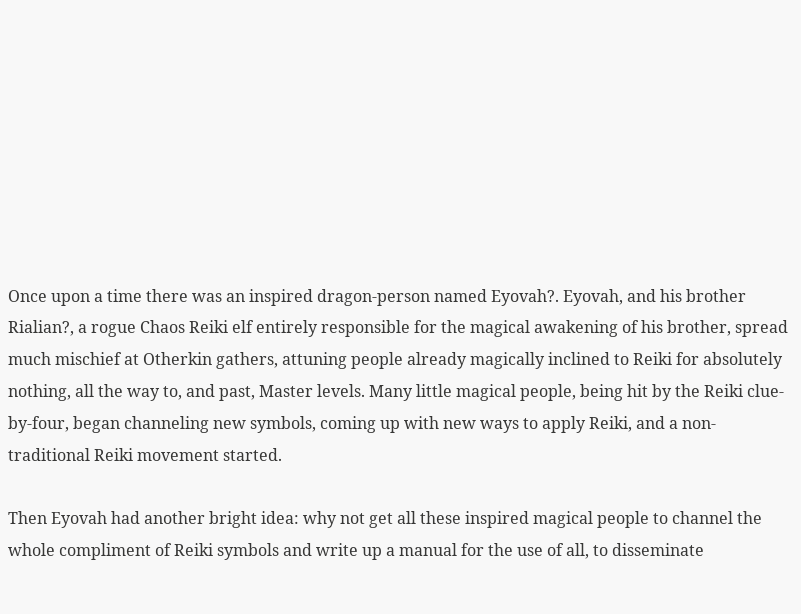Once upon a time there was an inspired dragon-person named Eyovah?. Eyovah, and his brother Rialian?, a rogue Chaos Reiki elf entirely responsible for the magical awakening of his brother, spread much mischief at Otherkin gathers, attuning people already magically inclined to Reiki for absolutely nothing, all the way to, and past, Master levels. Many little magical people, being hit by the Reiki clue-by-four, began channeling new symbols, coming up with new ways to apply Reiki, and a non-traditional Reiki movement started.

Then Eyovah had another bright idea: why not get all these inspired magical people to channel the whole compliment of Reiki symbols and write up a manual for the use of all, to disseminate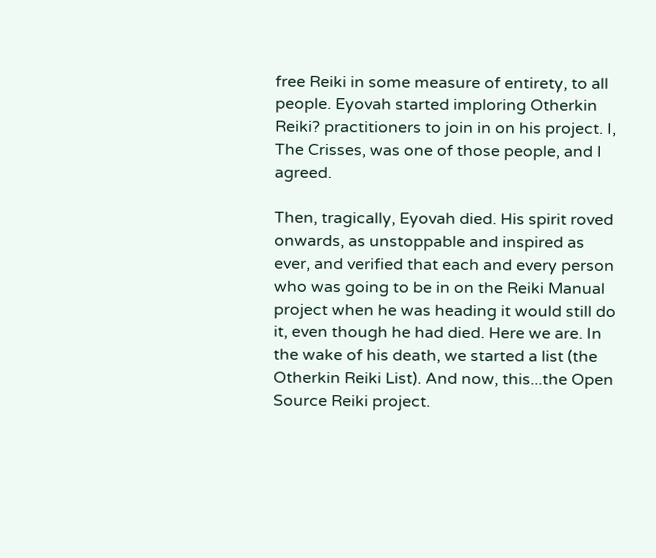free Reiki in some measure of entirety, to all people. Eyovah started imploring Otherkin Reiki? practitioners to join in on his project. I, The Crisses, was one of those people, and I agreed.

Then, tragically, Eyovah died. His spirit roved onwards, as unstoppable and inspired as ever, and verified that each and every person who was going to be in on the Reiki Manual project when he was heading it would still do it, even though he had died. Here we are. In the wake of his death, we started a list (the Otherkin Reiki List). And now, this...the Open Source Reiki project.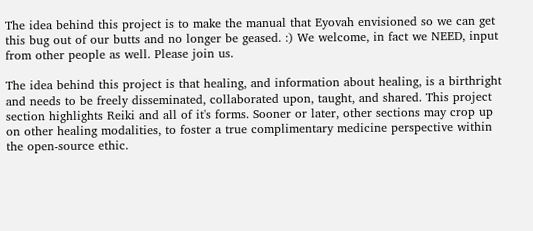The idea behind this project is to make the manual that Eyovah envisioned so we can get this bug out of our butts and no longer be geased. :) We welcome, in fact we NEED, input from other people as well. Please join us.

The idea behind this project is that healing, and information about healing, is a birthright and needs to be freely disseminated, collaborated upon, taught, and shared. This project section highlights Reiki and all of it's forms. Sooner or later, other sections may crop up on other healing modalities, to foster a true complimentary medicine perspective within the open-source ethic.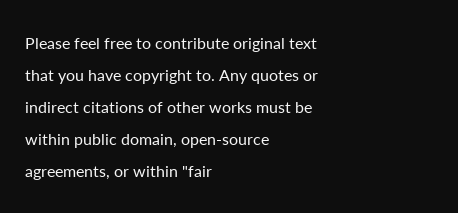Please feel free to contribute original text that you have copyright to. Any quotes or indirect citations of other works must be within public domain, open-source agreements, or within "fair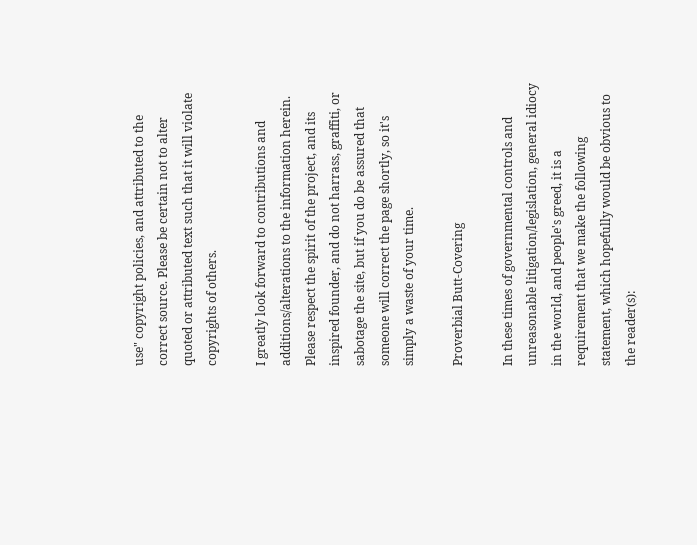use" copyright policies, and attributed to the correct source. Please be certain not to alter quoted or attributed text such that it will violate copyrights of others.

I greatly look forward to contributions and additions/alterations to the information herein. Please respect the spirit of the project, and its inspired founder, and do not harrass, graffiti, or sabotage the site, but if you do be assured that someone will correct the page shortly, so it's simply a waste of your time.

Proverbial Butt-Covering

In these times of governmental controls and unreasonable litigation/legislation, general idiocy in the world, and people's greed, it is a requirement that we make the following statement, which hopefully would be obvious to the reader(s):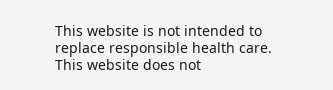This website is not intended to replace responsible health care. This website does not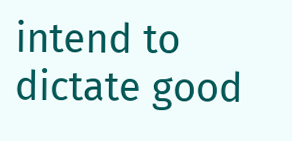intend to dictate good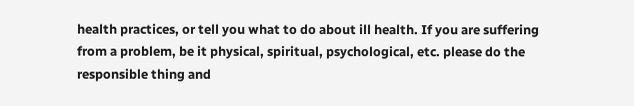health practices, or tell you what to do about ill health. If you are suffering from a problem, be it physical, spiritual, psychological, etc. please do the responsible thing and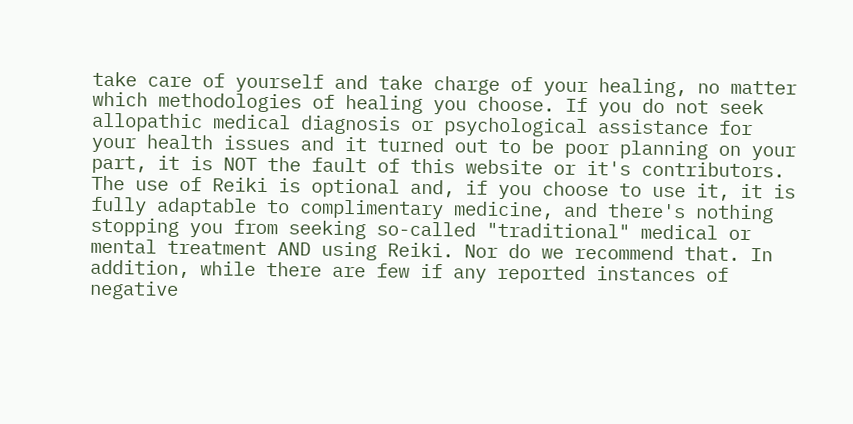take care of yourself and take charge of your healing, no matter which methodologies of healing you choose. If you do not seek allopathic medical diagnosis or psychological assistance for your health issues and it turned out to be poor planning on your part, it is NOT the fault of this website or it's contributors. The use of Reiki is optional and, if you choose to use it, it is fully adaptable to complimentary medicine, and there's nothing stopping you from seeking so-called "traditional" medical or mental treatment AND using Reiki. Nor do we recommend that. In addition, while there are few if any reported instances of negative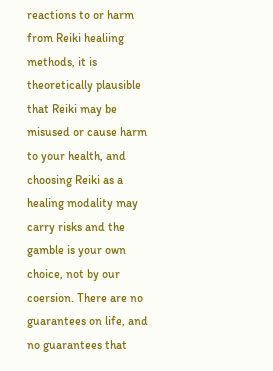reactions to or harm from Reiki healiing methods, it is theoretically plausible that Reiki may be misused or cause harm to your health, and choosing Reiki as a healing modality may carry risks and the gamble is your own choice, not by our coersion. There are no guarantees on life, and no guarantees that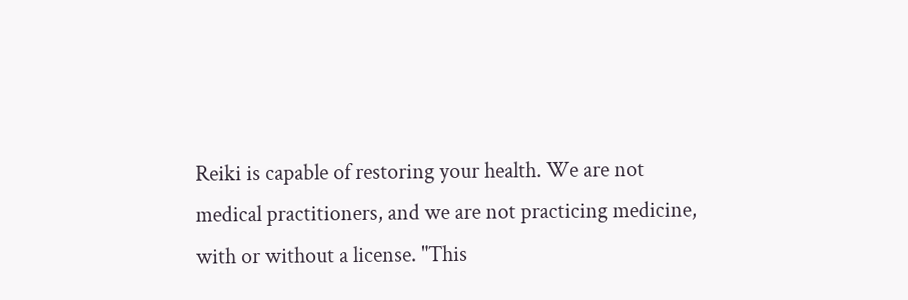Reiki is capable of restoring your health. We are not medical practitioners, and we are not practicing medicine, with or without a license. "This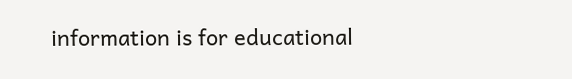information is for educational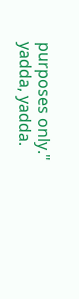purposes only." yadda, yadda.